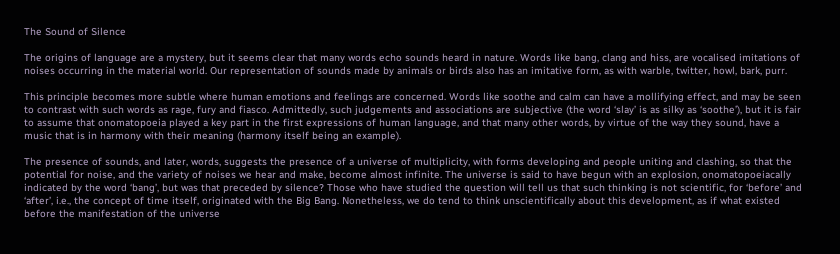The Sound of Silence

The origins of language are a mystery, but it seems clear that many words echo sounds heard in nature. Words like bang, clang and hiss, are vocalised imitations of noises occurring in the material world. Our representation of sounds made by animals or birds also has an imitative form, as with warble, twitter, howl, bark, purr.

This principle becomes more subtle where human emotions and feelings are concerned. Words like soothe and calm can have a mollifying effect, and may be seen to contrast with such words as rage, fury and fiasco. Admittedly, such judgements and associations are subjective (the word ‘slay’ is as silky as ‘soothe’), but it is fair to assume that onomatopoeia played a key part in the first expressions of human language, and that many other words, by virtue of the way they sound, have a music that is in harmony with their meaning (harmony itself being an example).

The presence of sounds, and later, words, suggests the presence of a universe of multiplicity, with forms developing and people uniting and clashing, so that the potential for noise, and the variety of noises we hear and make, become almost infinite. The universe is said to have begun with an explosion, onomatopoeiacally indicated by the word ‘bang’, but was that preceded by silence? Those who have studied the question will tell us that such thinking is not scientific, for ‘before’ and ‘after’, i.e., the concept of time itself, originated with the Big Bang. Nonetheless, we do tend to think unscientifically about this development, as if what existed before the manifestation of the universe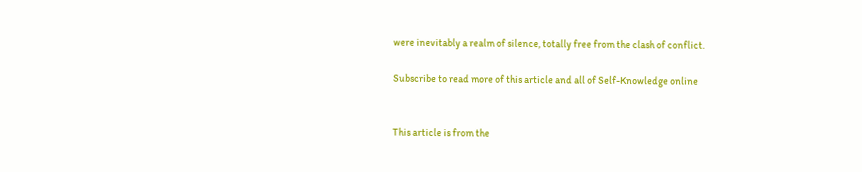were inevitably a realm of silence, totally free from the clash of conflict.

Subscribe to read more of this article and all of Self-Knowledge online


This article is from the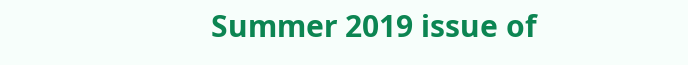Summer 2019 issue of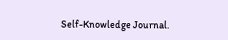Self-Knowledge Journal.